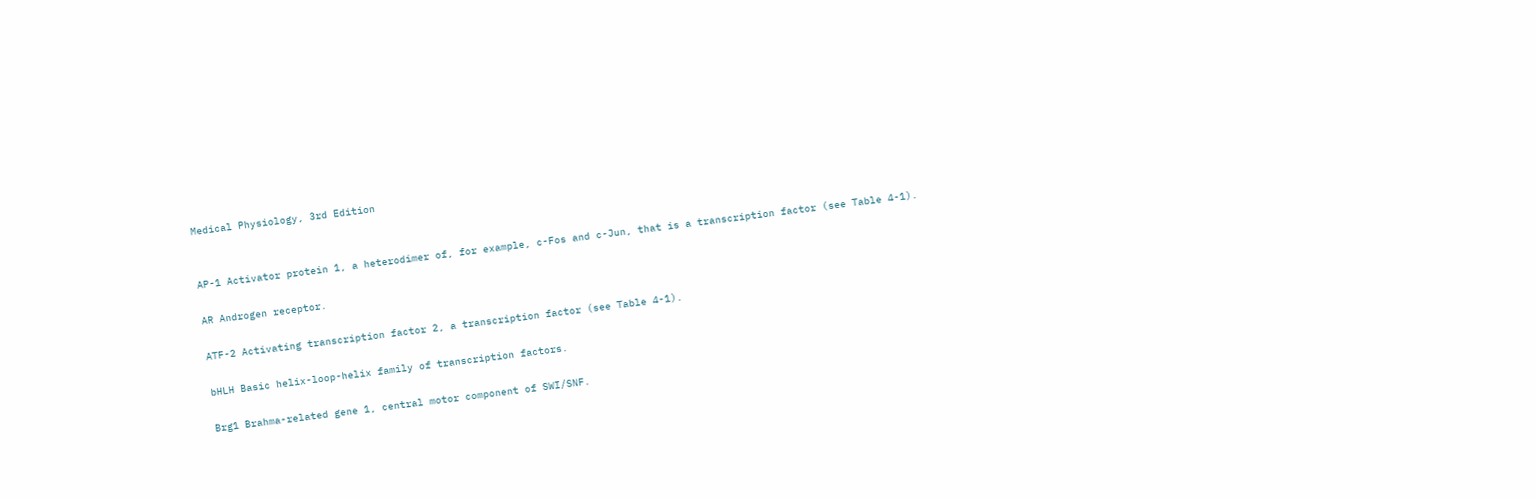Medical Physiology, 3rd Edition


AP-1 Activator protein 1, a heterodimer of, for example, c-Fos and c-Jun, that is a transcription factor (see Table 4-1).

AR Androgen receptor.

ATF-2 Activating transcription factor 2, a transcription factor (see Table 4-1).

bHLH Basic helix-loop-helix family of transcription factors.

Brg1 Brahma-related gene 1, central motor component of SWI/SNF.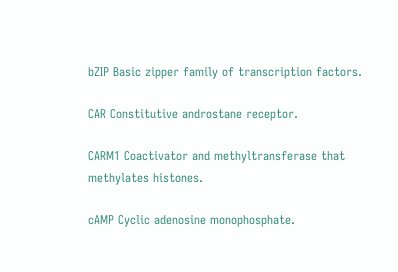bZIP Basic zipper family of transcription factors.

CAR Constitutive androstane receptor.

CARM1 Coactivator and methyltransferase that methylates histones.

cAMP Cyclic adenosine monophosphate.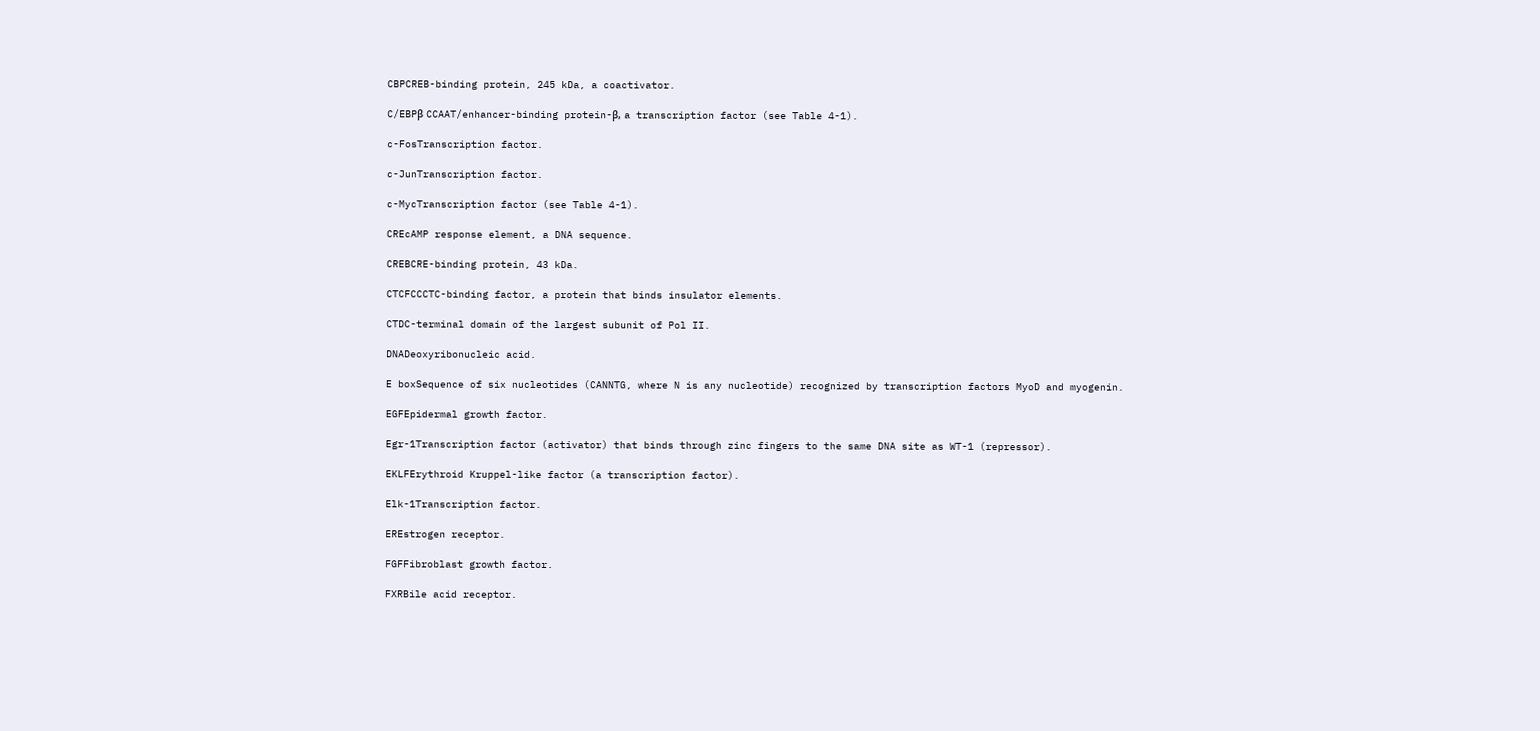CBPCREB-binding protein, 245 kDa, a coactivator.

C/EBPβ CCAAT/enhancer-binding protein-β, a transcription factor (see Table 4-1).

c-FosTranscription factor.

c-JunTranscription factor.

c-MycTranscription factor (see Table 4-1).

CREcAMP response element, a DNA sequence.

CREBCRE-binding protein, 43 kDa.

CTCFCCCTC-binding factor, a protein that binds insulator elements.

CTDC-terminal domain of the largest subunit of Pol II.

DNADeoxyribonucleic acid.

E boxSequence of six nucleotides (CANNTG, where N is any nucleotide) recognized by transcription factors MyoD and myogenin.

EGFEpidermal growth factor.

Egr-1Transcription factor (activator) that binds through zinc fingers to the same DNA site as WT-1 (repressor).

EKLFErythroid Kruppel-like factor (a transcription factor).

Elk-1Transcription factor.

EREstrogen receptor.

FGFFibroblast growth factor.

FXRBile acid receptor.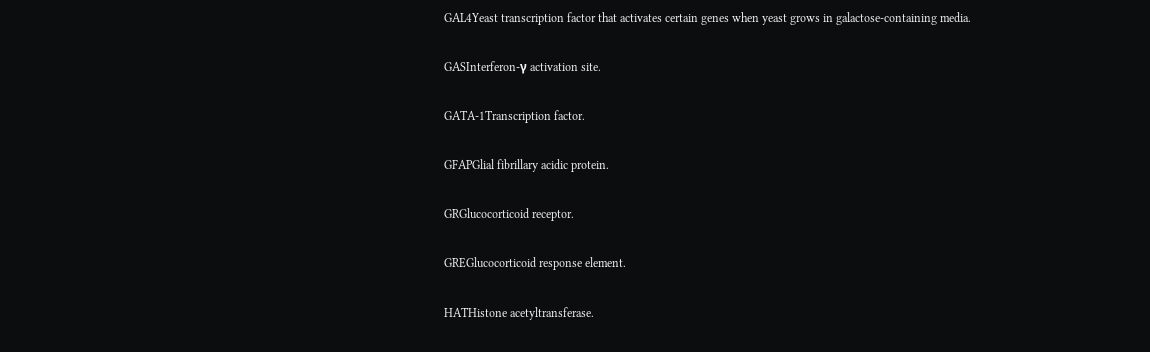GAL4Yeast transcription factor that activates certain genes when yeast grows in galactose-containing media.

GASInterferon-γ activation site.

GATA-1Transcription factor.

GFAPGlial fibrillary acidic protein.

GRGlucocorticoid receptor.

GREGlucocorticoid response element.

HATHistone acetyltransferase.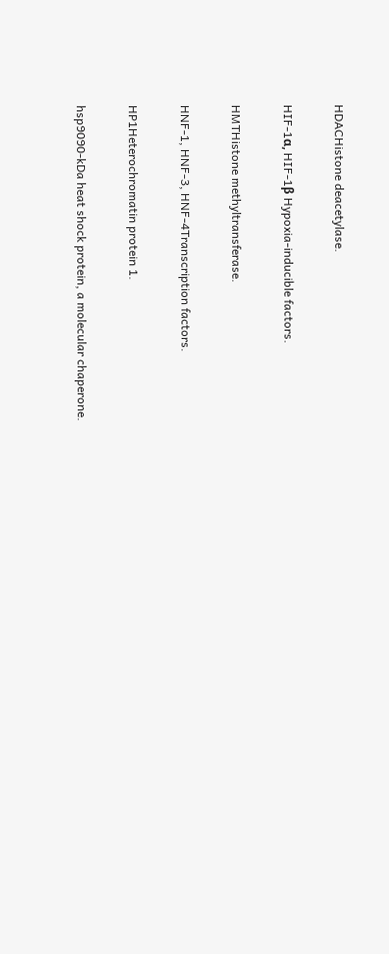HDACHistone deacetylase.

HIF-1α, HIF-1β Hypoxia-inducible factors.

HMTHistone methyltransferase.

HNF-1, HNF-3, HNF-4Transcription factors.

HP1Heterochromatin protein 1.

hsp9090-kDa heat shock protein, a molecular chaperone.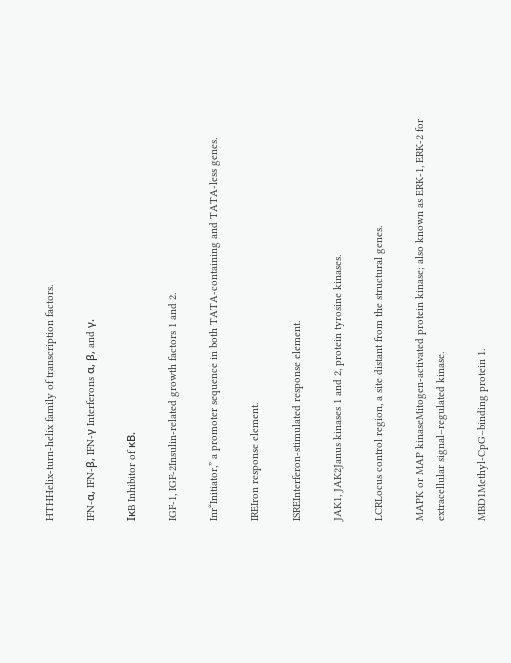HTHHelix-turn-helix family of transcription factors.

IFN-α, IFN-β, IFN-γ Interferons α, β, and γ.

IκB Inhibitor of κB.

IGF-1, IGF-2Insulin-related growth factors 1 and 2.

Inr“Initiator,” a promoter sequence in both TATA-containing and TATA-less genes.

IREIron response element.

ISREInterferon-stimulated response element.

JAK1, JAK2Janus kinases 1 and 2, protein tyrosine kinases.

LCRLocus control region, a site distant from the structural genes.

MAPK or MAP kinaseMitogen-activated protein kinase; also known as ERK-1, ERK-2 for extracellular signal–regulated kinase.

MBD1Methyl-CpG–binding protein 1.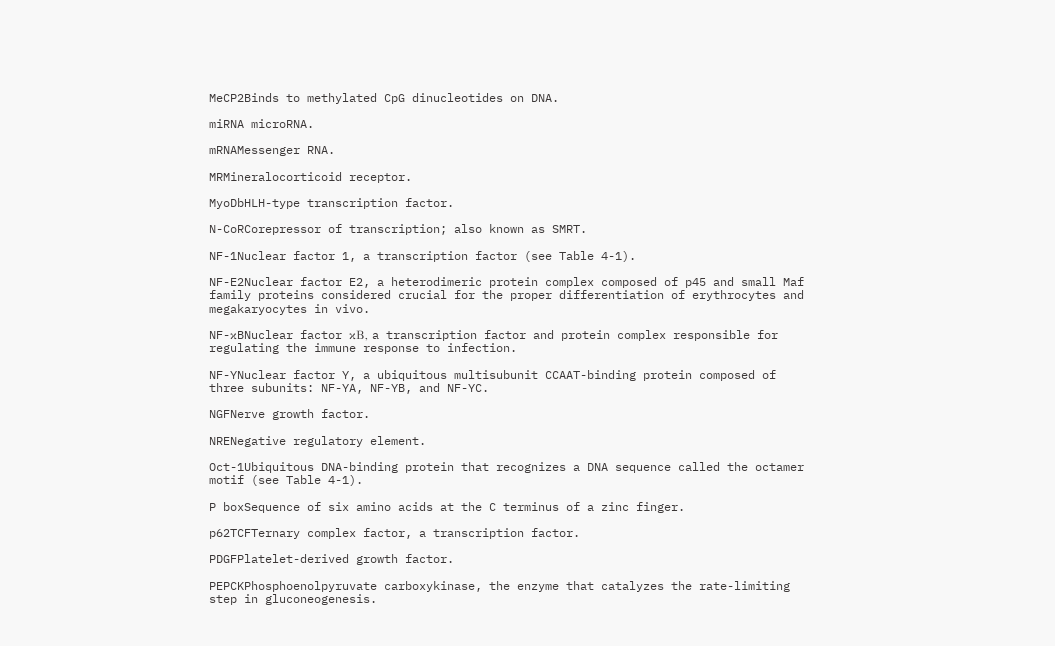MeCP2Binds to methylated CpG dinucleotides on DNA.

miRNA microRNA.

mRNAMessenger RNA.

MRMineralocorticoid receptor.

MyoDbHLH-type transcription factor.

N-CoRCorepressor of transcription; also known as SMRT.

NF-1Nuclear factor 1, a transcription factor (see Table 4-1).

NF-E2Nuclear factor E2, a heterodimeric protein complex composed of p45 and small Maf family proteins considered crucial for the proper differentiation of erythrocytes and megakaryocytes in vivo.

NF-κBNuclear factor κB, a transcription factor and protein complex responsible for regulating the immune response to infection.

NF-YNuclear factor Y, a ubiquitous multisubunit CCAAT-binding protein composed of three subunits: NF-YA, NF-YB, and NF-YC.

NGFNerve growth factor.

NRENegative regulatory element.

Oct-1Ubiquitous DNA-binding protein that recognizes a DNA sequence called the octamer motif (see Table 4-1).

P boxSequence of six amino acids at the C terminus of a zinc finger.

p62TCFTernary complex factor, a transcription factor.

PDGFPlatelet-derived growth factor.

PEPCKPhosphoenolpyruvate carboxykinase, the enzyme that catalyzes the rate-limiting step in gluconeogenesis.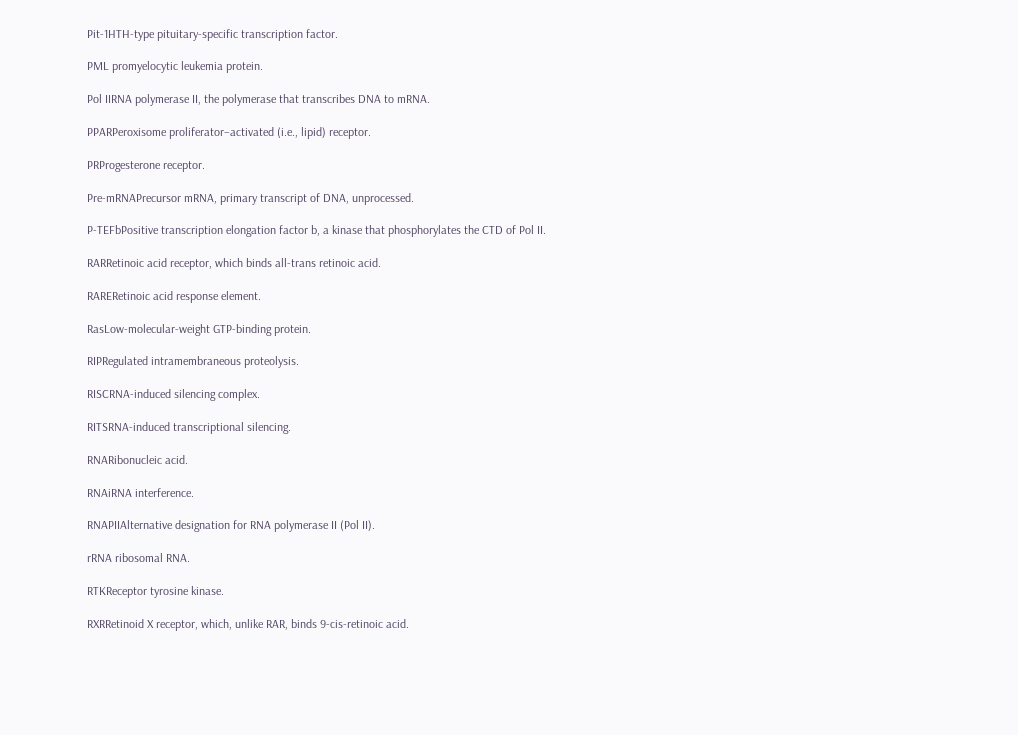Pit-1HTH-type pituitary-specific transcription factor.

PML promyelocytic leukemia protein.

Pol IIRNA polymerase II, the polymerase that transcribes DNA to mRNA.

PPARPeroxisome proliferator–activated (i.e., lipid) receptor.

PRProgesterone receptor.

Pre-mRNAPrecursor mRNA, primary transcript of DNA, unprocessed.

P-TEFbPositive transcription elongation factor b, a kinase that phosphorylates the CTD of Pol II.

RARRetinoic acid receptor, which binds all-trans retinoic acid.

RARERetinoic acid response element.

RasLow-molecular-weight GTP-binding protein.

RIPRegulated intramembraneous proteolysis.

RISCRNA-induced silencing complex.

RITSRNA-induced transcriptional silencing.

RNARibonucleic acid.

RNAiRNA interference.

RNAPIIAlternative designation for RNA polymerase II (Pol II).

rRNA ribosomal RNA.

RTKReceptor tyrosine kinase.

RXRRetinoid X receptor, which, unlike RAR, binds 9-cis-retinoic acid.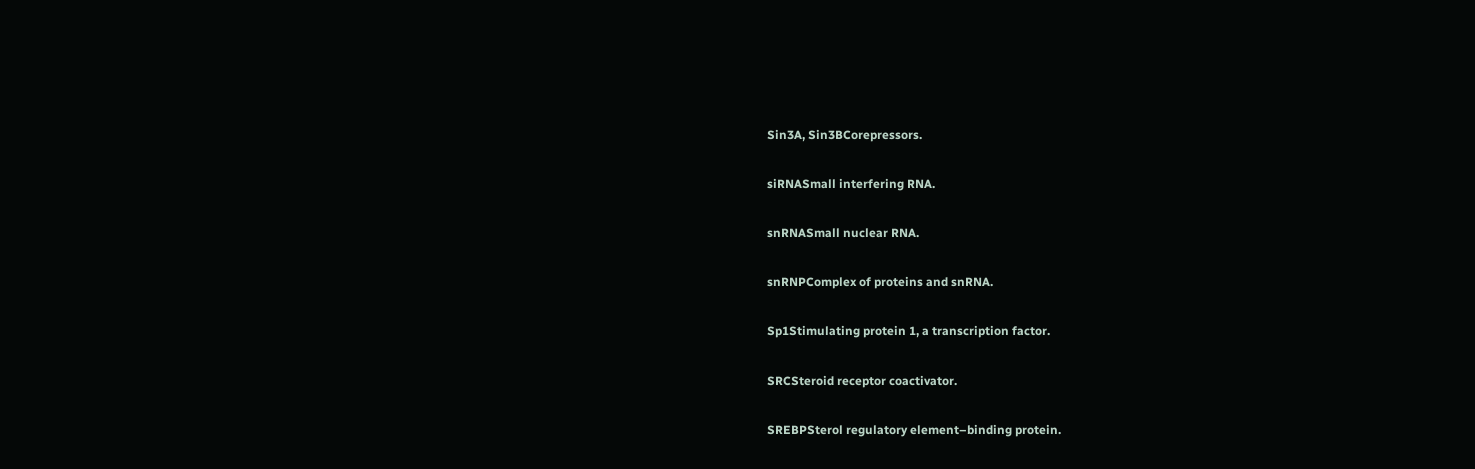Sin3A, Sin3BCorepressors.

siRNASmall interfering RNA.

snRNASmall nuclear RNA.

snRNPComplex of proteins and snRNA.

Sp1Stimulating protein 1, a transcription factor.

SRCSteroid receptor coactivator.

SREBPSterol regulatory element–binding protein.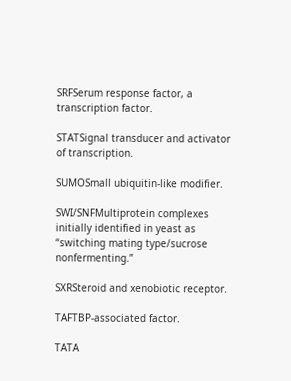SRFSerum response factor, a transcription factor.

STATSignal transducer and activator of transcription.

SUMOSmall ubiquitin-like modifier.

SWI/SNFMultiprotein complexes initially identified in yeast as “switching mating type/sucrose nonfermenting.”

SXRSteroid and xenobiotic receptor.

TAFTBP-associated factor.

TATA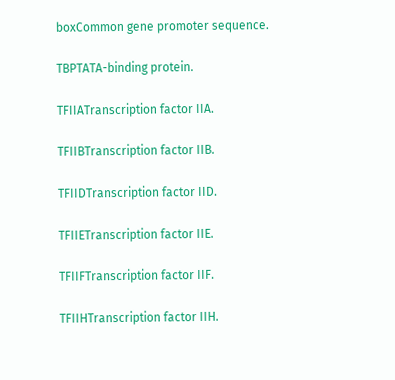boxCommon gene promoter sequence.

TBPTATA-binding protein.

TFIIATranscription factor IIA.

TFIIBTranscription factor IIB.

TFIIDTranscription factor IID.

TFIIETranscription factor IIE.

TFIIFTranscription factor IIF.

TFIIHTranscription factor IIH.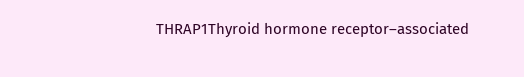THRAP1Thyroid hormone receptor–associated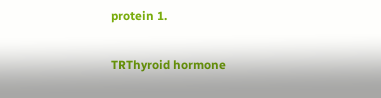protein 1.

TRThyroid hormone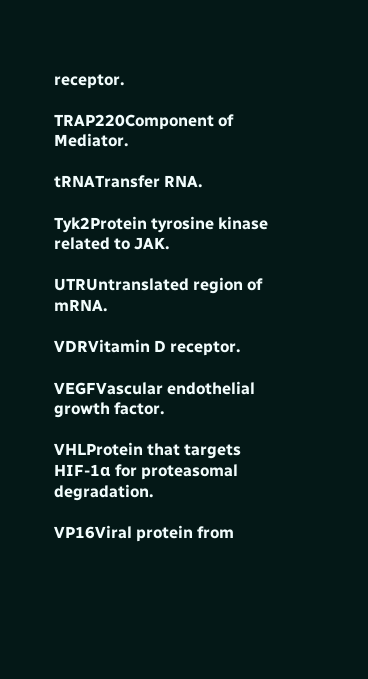receptor.

TRAP220Component of Mediator.

tRNATransfer RNA.

Tyk2Protein tyrosine kinase related to JAK.

UTRUntranslated region of mRNA.

VDRVitamin D receptor.

VEGFVascular endothelial growth factor.

VHLProtein that targets HIF-1α for proteasomal degradation.

VP16Viral protein from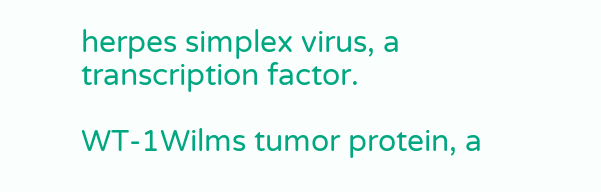herpes simplex virus, a transcription factor.

WT-1Wilms tumor protein, a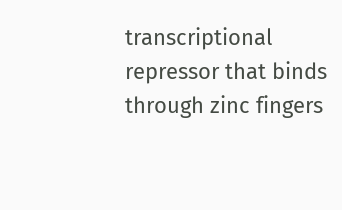transcriptional repressor that binds through zinc fingers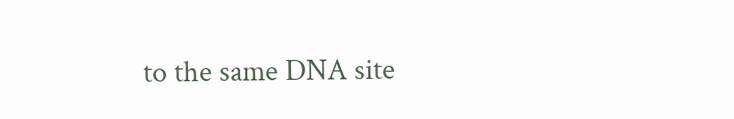to the same DNA site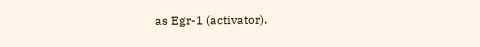as Egr-1 (activator).